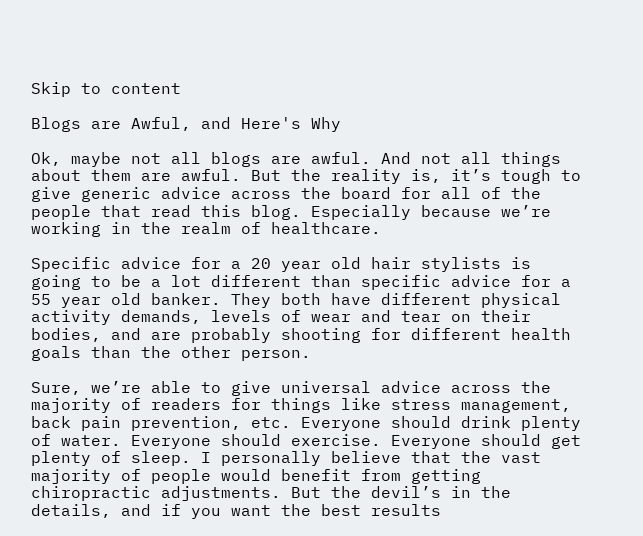Skip to content

Blogs are Awful, and Here's Why

Ok, maybe not all blogs are awful. And not all things about them are awful. But the reality is, it’s tough to give generic advice across the board for all of the people that read this blog. Especially because we’re working in the realm of healthcare.

Specific advice for a 20 year old hair stylists is going to be a lot different than specific advice for a 55 year old banker. They both have different physical activity demands, levels of wear and tear on their bodies, and are probably shooting for different health goals than the other person.

Sure, we’re able to give universal advice across the majority of readers for things like stress management, back pain prevention, etc. Everyone should drink plenty of water. Everyone should exercise. Everyone should get plenty of sleep. I personally believe that the vast majority of people would benefit from getting chiropractic adjustments. But the devil’s in the details, and if you want the best results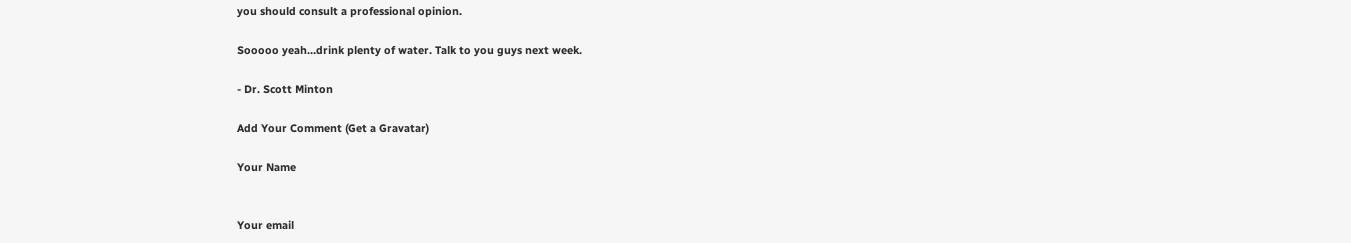you should consult a professional opinion.

Sooooo yeah…drink plenty of water. Talk to you guys next week.

- Dr. Scott Minton

Add Your Comment (Get a Gravatar)

Your Name


Your email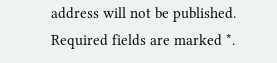address will not be published. Required fields are marked *.